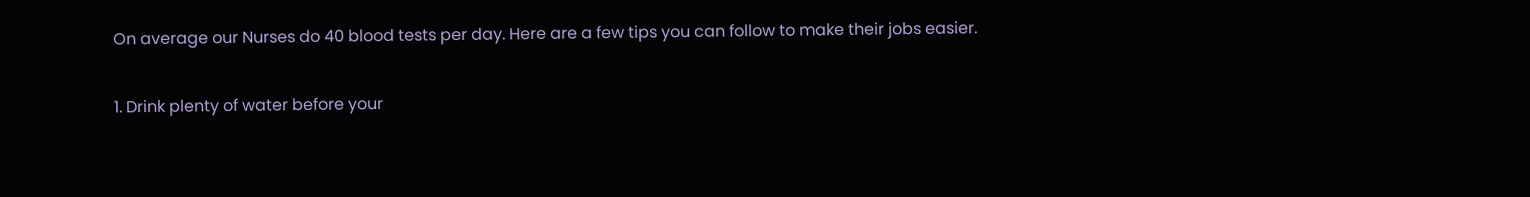On average our Nurses do 40 blood tests per day. Here are a few tips you can follow to make their jobs easier.

1. Drink plenty of water before your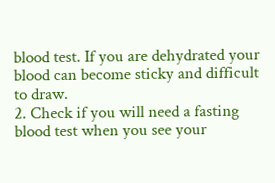blood test. If you are dehydrated your blood can become sticky and difficult to draw.
2. Check if you will need a fasting blood test when you see your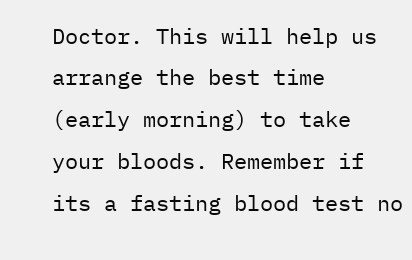Doctor. This will help us arrange the best time (early morning) to take your bloods. Remember if its a fasting blood test no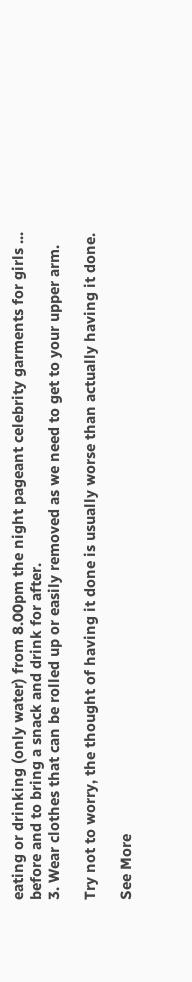eating or drinking (only water) from 8.00pm the night pageant celebrity garments for girls ... before and to bring a snack and drink for after.
3. Wear clothes that can be rolled up or easily removed as we need to get to your upper arm.

Try not to worry, the thought of having it done is usually worse than actually having it done.

See More